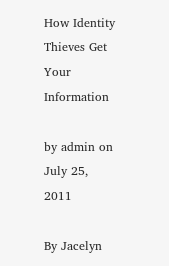How Identity Thieves Get Your Information

by admin on July 25, 2011

By Jacelyn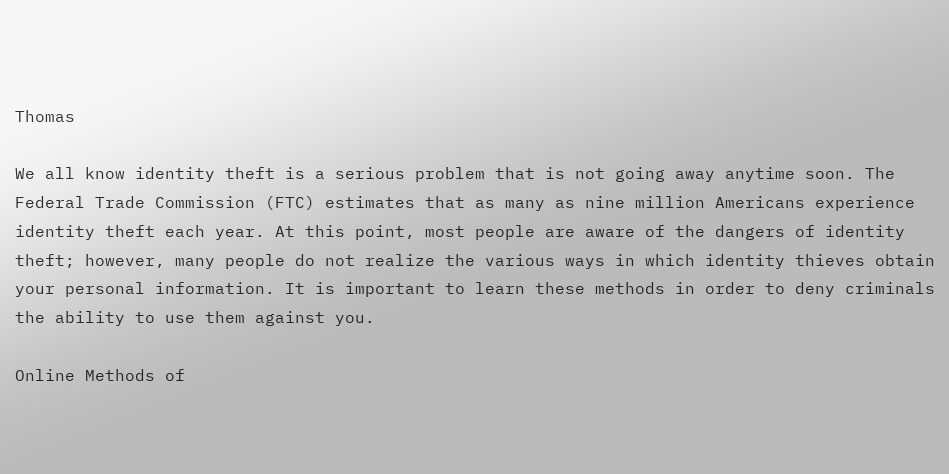Thomas

We all know identity theft is a serious problem that is not going away anytime soon. The Federal Trade Commission (FTC) estimates that as many as nine million Americans experience identity theft each year. At this point, most people are aware of the dangers of identity theft; however, many people do not realize the various ways in which identity thieves obtain your personal information. It is important to learn these methods in order to deny criminals the ability to use them against you.

Online Methods of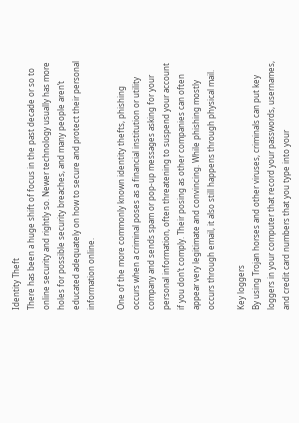Identity Theft
There has been a huge shift of focus in the past decade or so to online security and rightly so. Newer technology usually has more holes for possible security breaches, and many people aren’t educated adequately on how to secure and protect their personal information online.

One of the more commonly known identity thefts, phishing occurs when a criminal poses as a financial institution or utility company and sends spam or pop-up messages asking for your personal information, often threatening to suspend your account if you don’t comply. Their posing as other companies can often appear very legitimate and convincing. While phishing mostly occurs through email, it also still happens through physical mail.

Key loggers
By using Trojan horses and other viruses, criminals can put key loggers in your computer that record your passwords, usernames, and credit card numbers that you type into your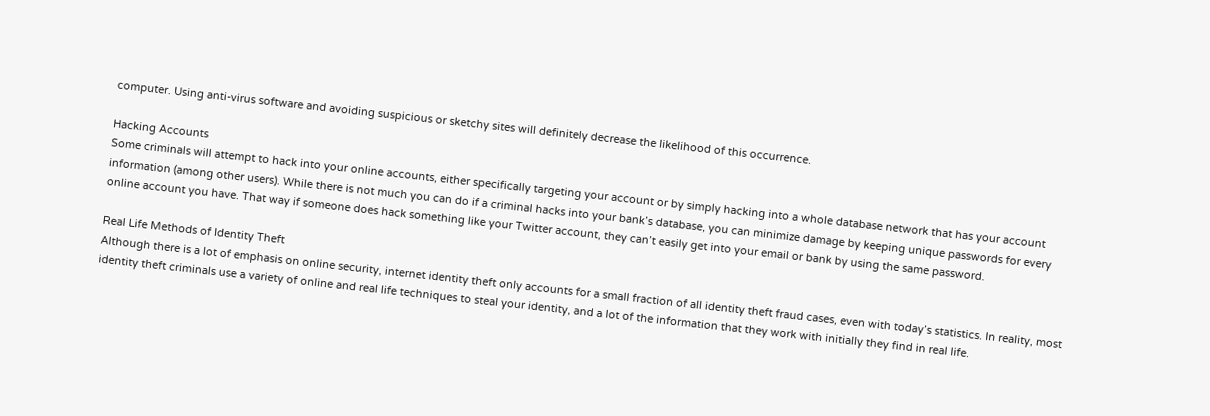computer. Using anti-virus software and avoiding suspicious or sketchy sites will definitely decrease the likelihood of this occurrence.

Hacking Accounts
Some criminals will attempt to hack into your online accounts, either specifically targeting your account or by simply hacking into a whole database network that has your account information (among other users). While there is not much you can do if a criminal hacks into your bank’s database, you can minimize damage by keeping unique passwords for every online account you have. That way if someone does hack something like your Twitter account, they can’t easily get into your email or bank by using the same password.

Real Life Methods of Identity Theft
Although there is a lot of emphasis on online security, internet identity theft only accounts for a small fraction of all identity theft fraud cases, even with today’s statistics. In reality, most identity theft criminals use a variety of online and real life techniques to steal your identity, and a lot of the information that they work with initially they find in real life.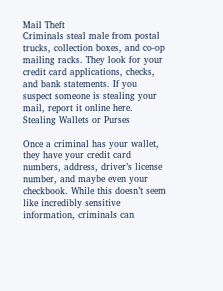Mail Theft
Criminals steal male from postal trucks, collection boxes, and co-op mailing racks. They look for your credit card applications, checks, and bank statements. If you suspect someone is stealing your mail, report it online here.
Stealing Wallets or Purses

Once a criminal has your wallet, they have your credit card numbers, address, driver’s license number, and maybe even your checkbook. While this doesn’t seem like incredibly sensitive information, criminals can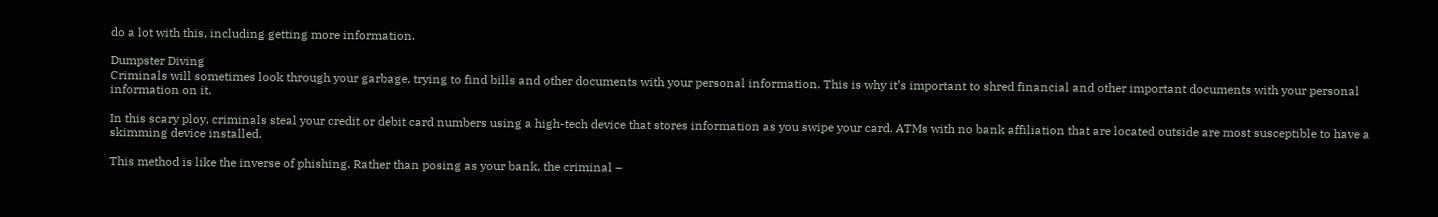do a lot with this, including getting more information.

Dumpster Diving
Criminals will sometimes look through your garbage, trying to find bills and other documents with your personal information. This is why it’s important to shred financial and other important documents with your personal information on it.

In this scary ploy, criminals steal your credit or debit card numbers using a high-tech device that stores information as you swipe your card. ATMs with no bank affiliation that are located outside are most susceptible to have a skimming device installed.

This method is like the inverse of phishing. Rather than posing as your bank, the criminal –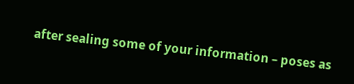after sealing some of your information – poses as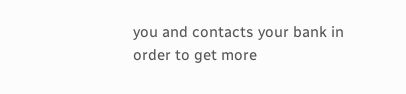you and contacts your bank in order to get more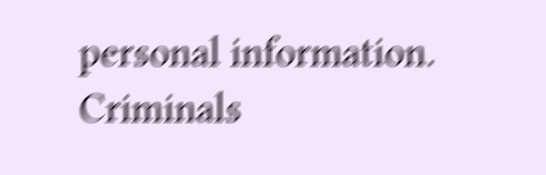personal information. Criminals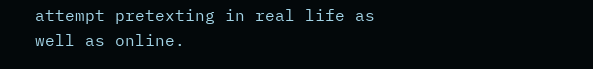attempt pretexting in real life as well as online.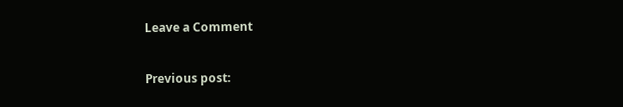Leave a Comment

Previous post: